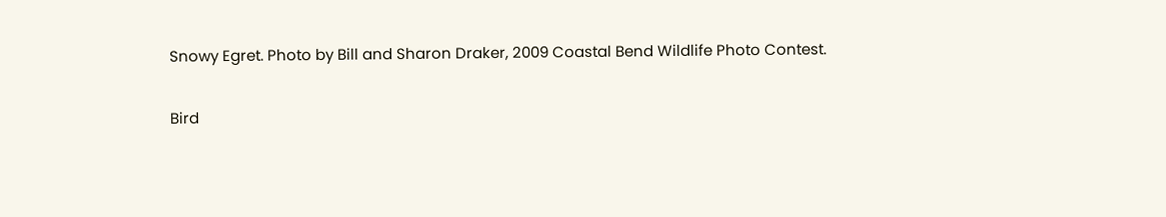Snowy Egret. Photo by Bill and Sharon Draker, 2009 Coastal Bend Wildlife Photo Contest.

Bird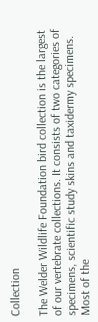Collection

The Welder Wildlife Foundation bird collection is the largest of our vertebrate collections. It consists of two categories of specimens, scientific study skins and taxidermy specimens. Most of the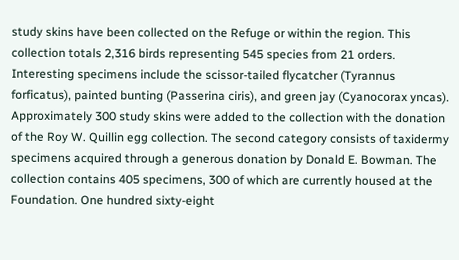study skins have been collected on the Refuge or within the region. This collection totals 2,316 birds representing 545 species from 21 orders. Interesting specimens include the scissor-tailed flycatcher (Tyrannus forficatus), painted bunting (Passerina ciris), and green jay (Cyanocorax yncas). Approximately 300 study skins were added to the collection with the donation of the Roy W. Quillin egg collection. The second category consists of taxidermy specimens acquired through a generous donation by Donald E. Bowman. The collection contains 405 specimens, 300 of which are currently housed at the Foundation. One hundred sixty-eight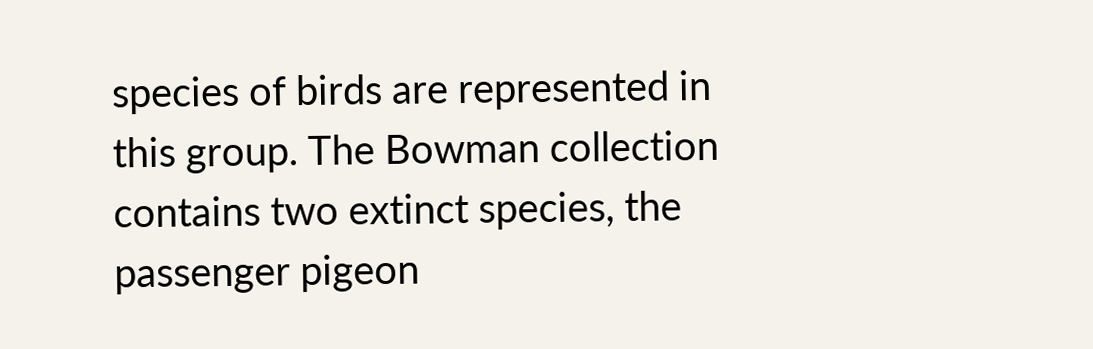species of birds are represented in this group. The Bowman collection contains two extinct species, the passenger pigeon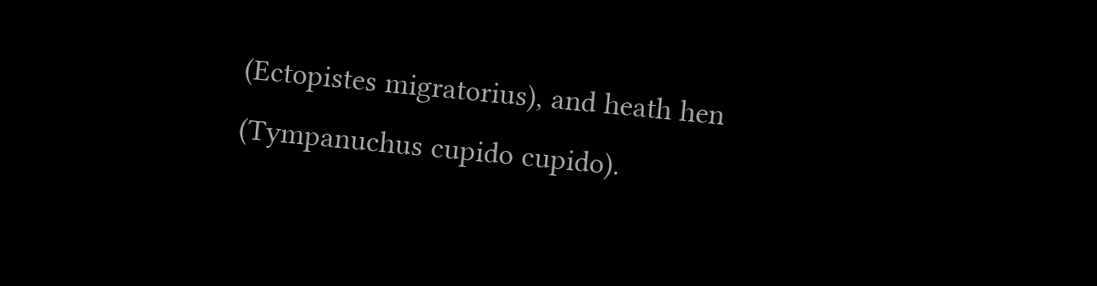(Ectopistes migratorius), and heath hen (Tympanuchus cupido cupido).